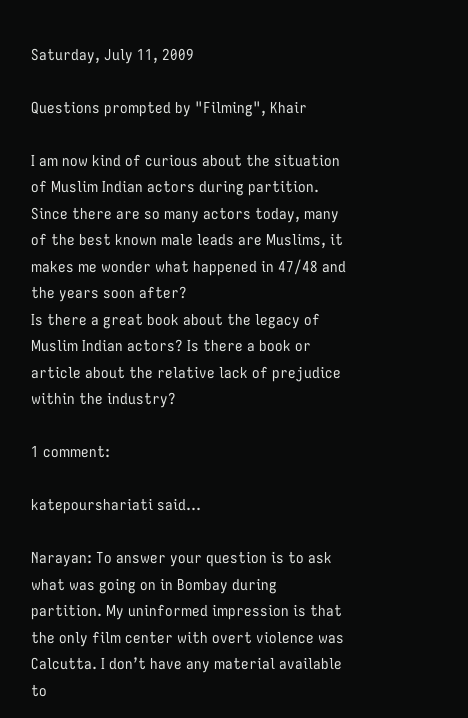Saturday, July 11, 2009

Questions prompted by "Filming", Khair

I am now kind of curious about the situation of Muslim Indian actors during partition. Since there are so many actors today, many of the best known male leads are Muslims, it makes me wonder what happened in 47/48 and the years soon after?
Is there a great book about the legacy of Muslim Indian actors? Is there a book or article about the relative lack of prejudice within the industry?

1 comment:

katepourshariati said...

Narayan: To answer your question is to ask what was going on in Bombay during partition. My uninformed impression is that the only film center with overt violence was Calcutta. I don’t have any material available to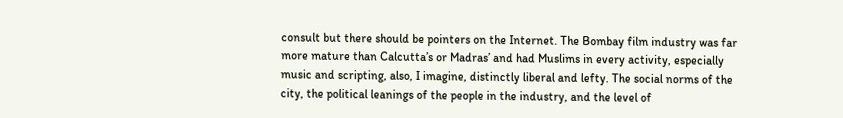consult but there should be pointers on the Internet. The Bombay film industry was far more mature than Calcutta’s or Madras’ and had Muslims in every activity, especially music and scripting, also, I imagine, distinctly liberal and lefty. The social norms of the city, the political leanings of the people in the industry, and the level of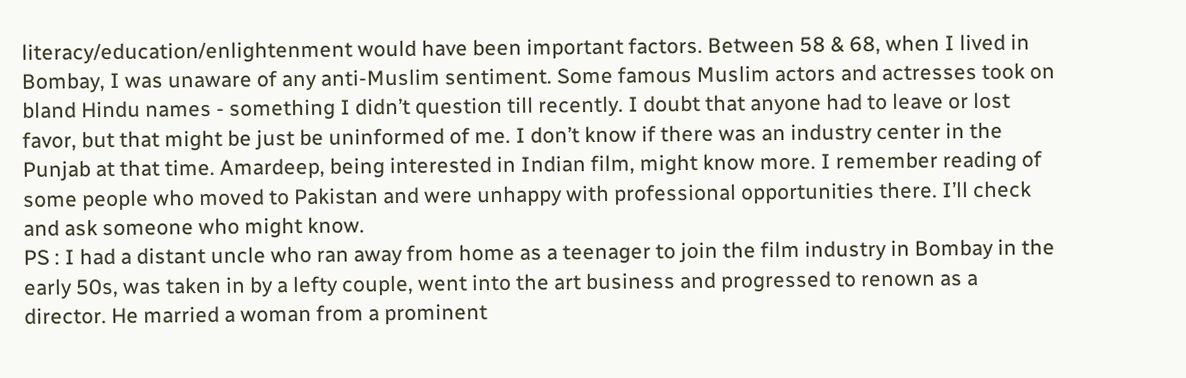literacy/education/enlightenment would have been important factors. Between 58 & 68, when I lived in Bombay, I was unaware of any anti-Muslim sentiment. Some famous Muslim actors and actresses took on bland Hindu names - something I didn’t question till recently. I doubt that anyone had to leave or lost favor, but that might be just be uninformed of me. I don’t know if there was an industry center in the Punjab at that time. Amardeep, being interested in Indian film, might know more. I remember reading of some people who moved to Pakistan and were unhappy with professional opportunities there. I’ll check and ask someone who might know.
PS : I had a distant uncle who ran away from home as a teenager to join the film industry in Bombay in the early 50s, was taken in by a lefty couple, went into the art business and progressed to renown as a director. He married a woman from a prominent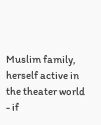Muslim family, herself active in the theater world - if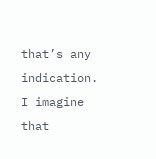that’s any indication. I imagine that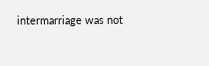intermarriage was not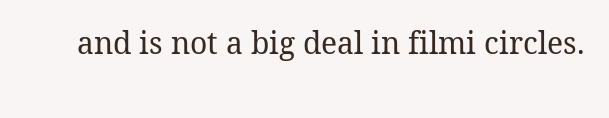and is not a big deal in filmi circles.